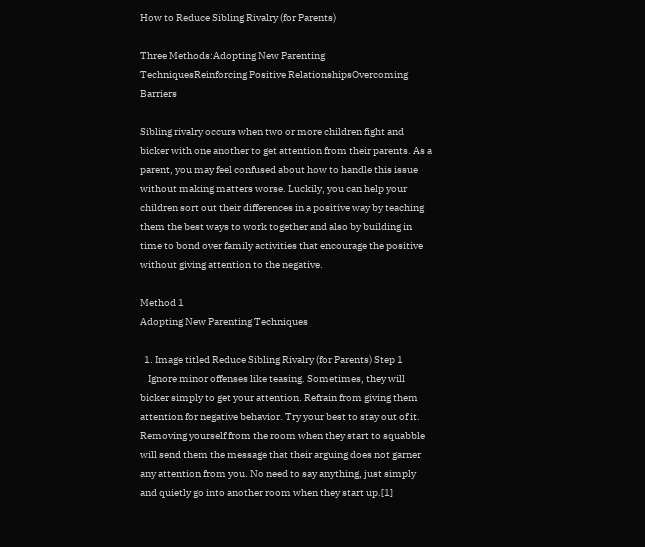How to Reduce Sibling Rivalry (for Parents)

Three Methods:Adopting New Parenting TechniquesReinforcing Positive RelationshipsOvercoming Barriers

Sibling rivalry occurs when two or more children fight and bicker with one another to get attention from their parents. As a parent, you may feel confused about how to handle this issue without making matters worse. Luckily, you can help your children sort out their differences in a positive way by teaching them the best ways to work together and also by building in time to bond over family activities that encourage the positive without giving attention to the negative.

Method 1
Adopting New Parenting Techniques

  1. Image titled Reduce Sibling Rivalry (for Parents) Step 1
    Ignore minor offenses like teasing. Sometimes, they will bicker simply to get your attention. Refrain from giving them attention for negative behavior. Try your best to stay out of it. Removing yourself from the room when they start to squabble will send them the message that their arguing does not garner any attention from you. No need to say anything, just simply and quietly go into another room when they start up.[1]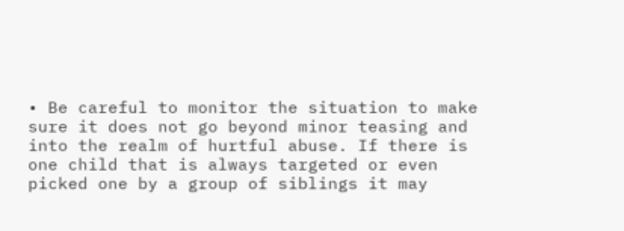• Be careful to monitor the situation to make sure it does not go beyond minor teasing and into the realm of hurtful abuse. If there is one child that is always targeted or even picked one by a group of siblings it may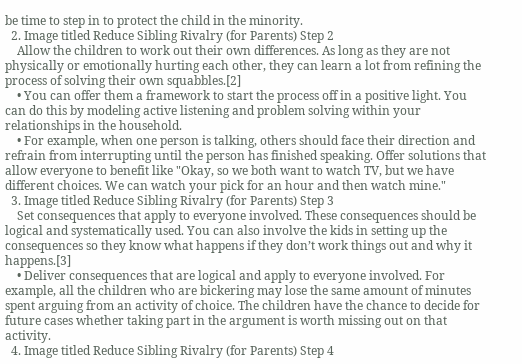be time to step in to protect the child in the minority.
  2. Image titled Reduce Sibling Rivalry (for Parents) Step 2
    Allow the children to work out their own differences. As long as they are not physically or emotionally hurting each other, they can learn a lot from refining the process of solving their own squabbles.[2]
    • You can offer them a framework to start the process off in a positive light. You can do this by modeling active listening and problem solving within your relationships in the household.
    • For example, when one person is talking, others should face their direction and refrain from interrupting until the person has finished speaking. Offer solutions that allow everyone to benefit like "Okay, so we both want to watch TV, but we have different choices. We can watch your pick for an hour and then watch mine."
  3. Image titled Reduce Sibling Rivalry (for Parents) Step 3
    Set consequences that apply to everyone involved. These consequences should be logical and systematically used. You can also involve the kids in setting up the consequences so they know what happens if they don’t work things out and why it happens.[3]
    • Deliver consequences that are logical and apply to everyone involved. For example, all the children who are bickering may lose the same amount of minutes spent arguing from an activity of choice. The children have the chance to decide for future cases whether taking part in the argument is worth missing out on that activity.
  4. Image titled Reduce Sibling Rivalry (for Parents) Step 4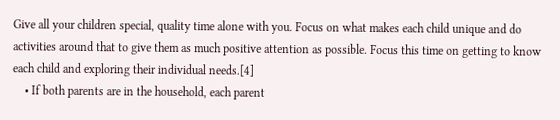Give all your children special, quality time alone with you. Focus on what makes each child unique and do activities around that to give them as much positive attention as possible. Focus this time on getting to know each child and exploring their individual needs.[4]
    • If both parents are in the household, each parent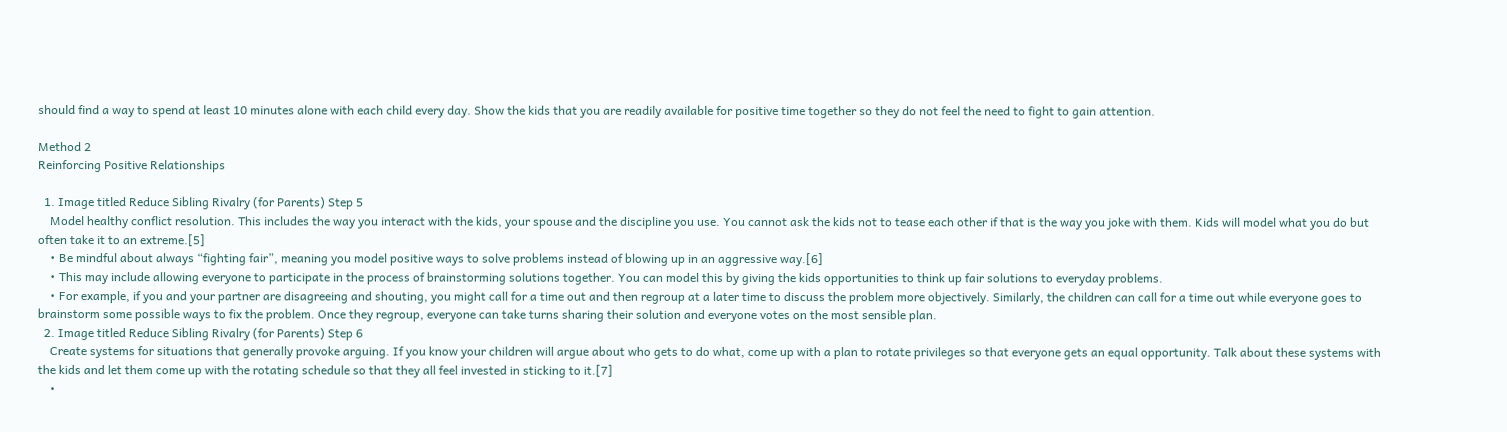should find a way to spend at least 10 minutes alone with each child every day. Show the kids that you are readily available for positive time together so they do not feel the need to fight to gain attention.

Method 2
Reinforcing Positive Relationships

  1. Image titled Reduce Sibling Rivalry (for Parents) Step 5
    Model healthy conflict resolution. This includes the way you interact with the kids, your spouse and the discipline you use. You cannot ask the kids not to tease each other if that is the way you joke with them. Kids will model what you do but often take it to an extreme.[5]
    • Be mindful about always “fighting fair”, meaning you model positive ways to solve problems instead of blowing up in an aggressive way.[6]
    • This may include allowing everyone to participate in the process of brainstorming solutions together. You can model this by giving the kids opportunities to think up fair solutions to everyday problems.
    • For example, if you and your partner are disagreeing and shouting, you might call for a time out and then regroup at a later time to discuss the problem more objectively. Similarly, the children can call for a time out while everyone goes to brainstorm some possible ways to fix the problem. Once they regroup, everyone can take turns sharing their solution and everyone votes on the most sensible plan.
  2. Image titled Reduce Sibling Rivalry (for Parents) Step 6
    Create systems for situations that generally provoke arguing. If you know your children will argue about who gets to do what, come up with a plan to rotate privileges so that everyone gets an equal opportunity. Talk about these systems with the kids and let them come up with the rotating schedule so that they all feel invested in sticking to it.[7]
    •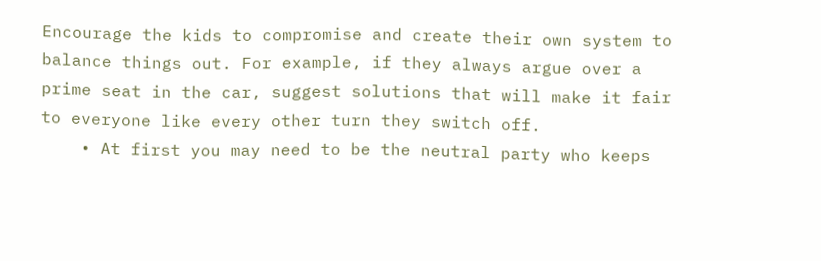Encourage the kids to compromise and create their own system to balance things out. For example, if they always argue over a prime seat in the car, suggest solutions that will make it fair to everyone like every other turn they switch off.
    • At first you may need to be the neutral party who keeps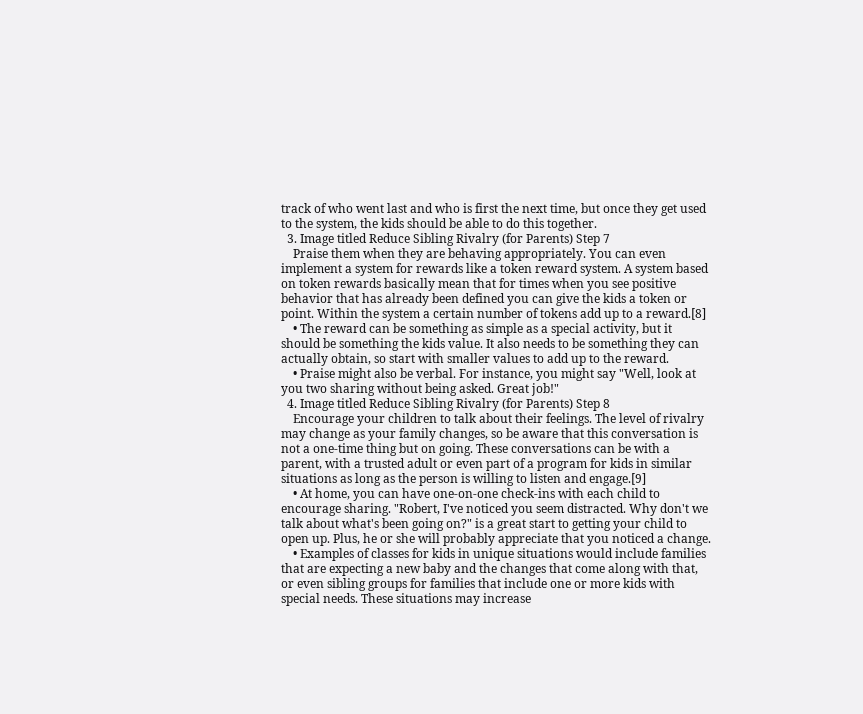track of who went last and who is first the next time, but once they get used to the system, the kids should be able to do this together.
  3. Image titled Reduce Sibling Rivalry (for Parents) Step 7
    Praise them when they are behaving appropriately. You can even implement a system for rewards like a token reward system. A system based on token rewards basically mean that for times when you see positive behavior that has already been defined you can give the kids a token or point. Within the system a certain number of tokens add up to a reward.[8]
    • The reward can be something as simple as a special activity, but it should be something the kids value. It also needs to be something they can actually obtain, so start with smaller values to add up to the reward.
    • Praise might also be verbal. For instance, you might say "Well, look at you two sharing without being asked. Great job!"
  4. Image titled Reduce Sibling Rivalry (for Parents) Step 8
    Encourage your children to talk about their feelings. The level of rivalry may change as your family changes, so be aware that this conversation is not a one-time thing but on going. These conversations can be with a parent, with a trusted adult or even part of a program for kids in similar situations as long as the person is willing to listen and engage.[9]
    • At home, you can have one-on-one check-ins with each child to encourage sharing. "Robert, I've noticed you seem distracted. Why don't we talk about what's been going on?" is a great start to getting your child to open up. Plus, he or she will probably appreciate that you noticed a change.
    • Examples of classes for kids in unique situations would include families that are expecting a new baby and the changes that come along with that, or even sibling groups for families that include one or more kids with special needs. These situations may increase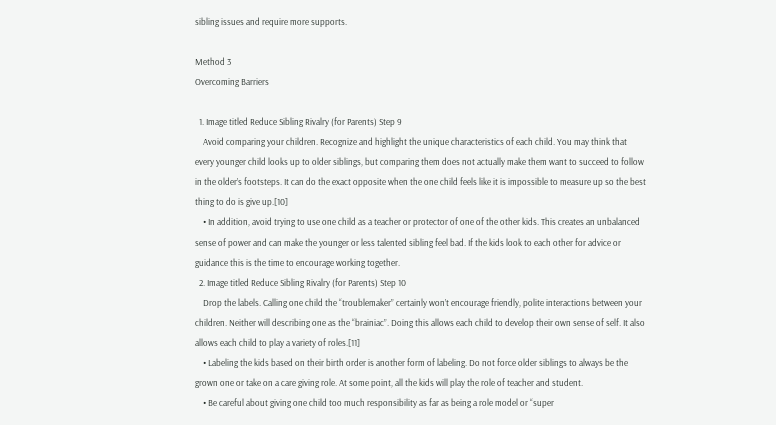sibling issues and require more supports.

Method 3
Overcoming Barriers

  1. Image titled Reduce Sibling Rivalry (for Parents) Step 9
    Avoid comparing your children. Recognize and highlight the unique characteristics of each child. You may think that every younger child looks up to older siblings, but comparing them does not actually make them want to succeed to follow in the older’s footsteps. It can do the exact opposite when the one child feels like it is impossible to measure up so the best thing to do is give up.[10]
    • In addition, avoid trying to use one child as a teacher or protector of one of the other kids. This creates an unbalanced sense of power and can make the younger or less talented sibling feel bad. If the kids look to each other for advice or guidance this is the time to encourage working together.
  2. Image titled Reduce Sibling Rivalry (for Parents) Step 10
    Drop the labels. Calling one child the “troublemaker” certainly won’t encourage friendly, polite interactions between your children. Neither will describing one as the “brainiac”. Doing this allows each child to develop their own sense of self. It also allows each child to play a variety of roles.[11]
    • Labeling the kids based on their birth order is another form of labeling. Do not force older siblings to always be the grown one or take on a care giving role. At some point, all the kids will play the role of teacher and student.
    • Be careful about giving one child too much responsibility as far as being a role model or “super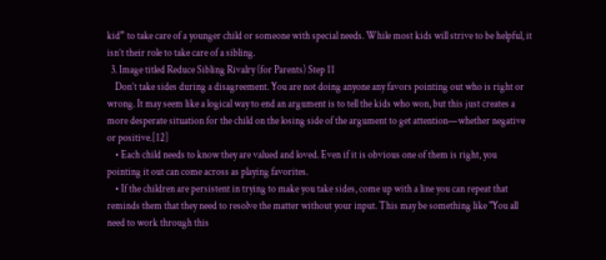kid” to take care of a younger child or someone with special needs. While most kids will strive to be helpful, it isn’t their role to take care of a sibling.
  3. Image titled Reduce Sibling Rivalry (for Parents) Step 11
    Don’t take sides during a disagreement. You are not doing anyone any favors pointing out who is right or wrong. It may seem like a logical way to end an argument is to tell the kids who won, but this just creates a more desperate situation for the child on the losing side of the argument to get attention—whether negative or positive.[12]
    • Each child needs to know they are valued and loved. Even if it is obvious one of them is right, you pointing it out can come across as playing favorites.
    • If the children are persistent in trying to make you take sides, come up with a line you can repeat that reminds them that they need to resolve the matter without your input. This may be something like "You all need to work through this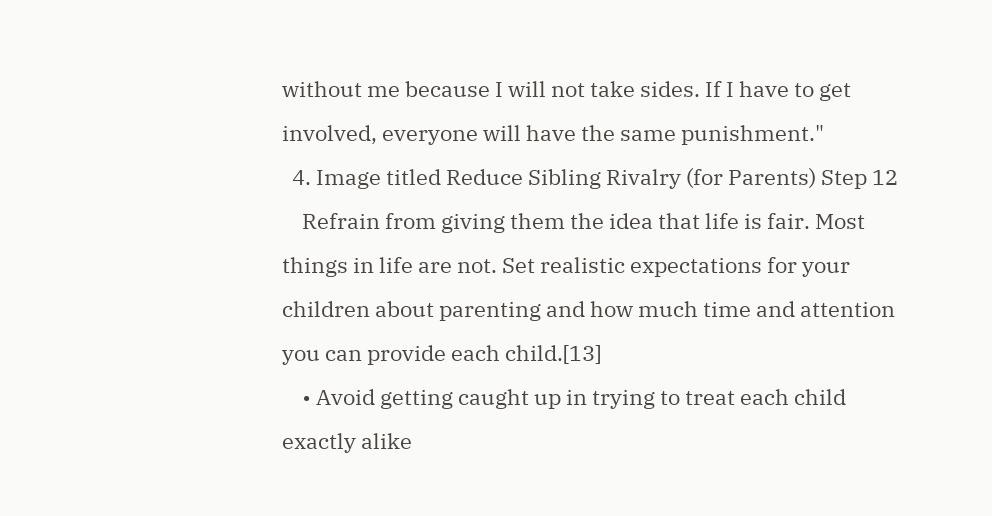without me because I will not take sides. If I have to get involved, everyone will have the same punishment."
  4. Image titled Reduce Sibling Rivalry (for Parents) Step 12
    Refrain from giving them the idea that life is fair. Most things in life are not. Set realistic expectations for your children about parenting and how much time and attention you can provide each child.[13]
    • Avoid getting caught up in trying to treat each child exactly alike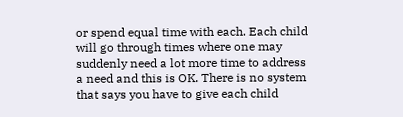or spend equal time with each. Each child will go through times where one may suddenly need a lot more time to address a need and this is OK. There is no system that says you have to give each child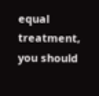equal treatment, you should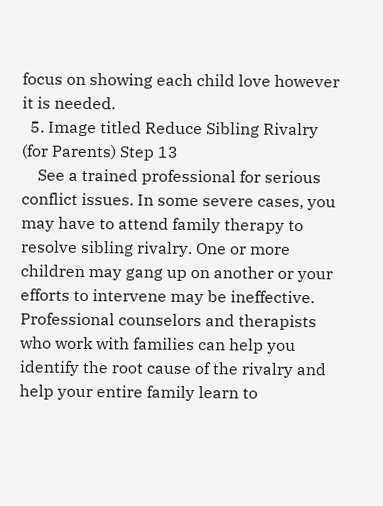focus on showing each child love however it is needed.
  5. Image titled Reduce Sibling Rivalry (for Parents) Step 13
    See a trained professional for serious conflict issues. In some severe cases, you may have to attend family therapy to resolve sibling rivalry. One or more children may gang up on another or your efforts to intervene may be ineffective. Professional counselors and therapists who work with families can help you identify the root cause of the rivalry and help your entire family learn to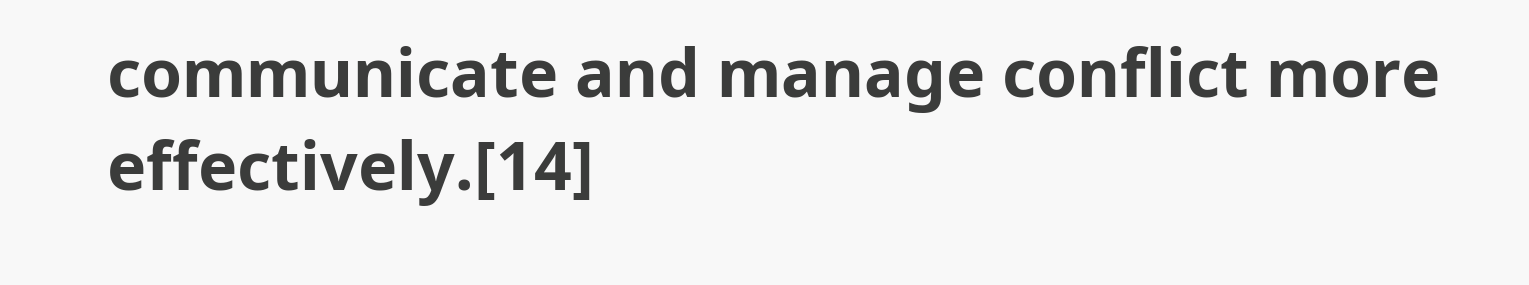communicate and manage conflict more effectively.[14]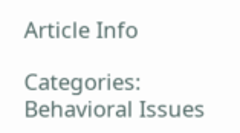Article Info

Categories: Behavioral Issues